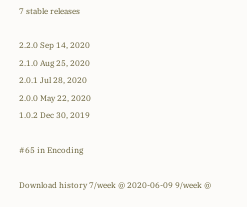7 stable releases

2.2.0 Sep 14, 2020
2.1.0 Aug 25, 2020
2.0.1 Jul 28, 2020
2.0.0 May 22, 2020
1.0.2 Dec 30, 2019

#65 in Encoding

Download history 7/week @ 2020-06-09 9/week @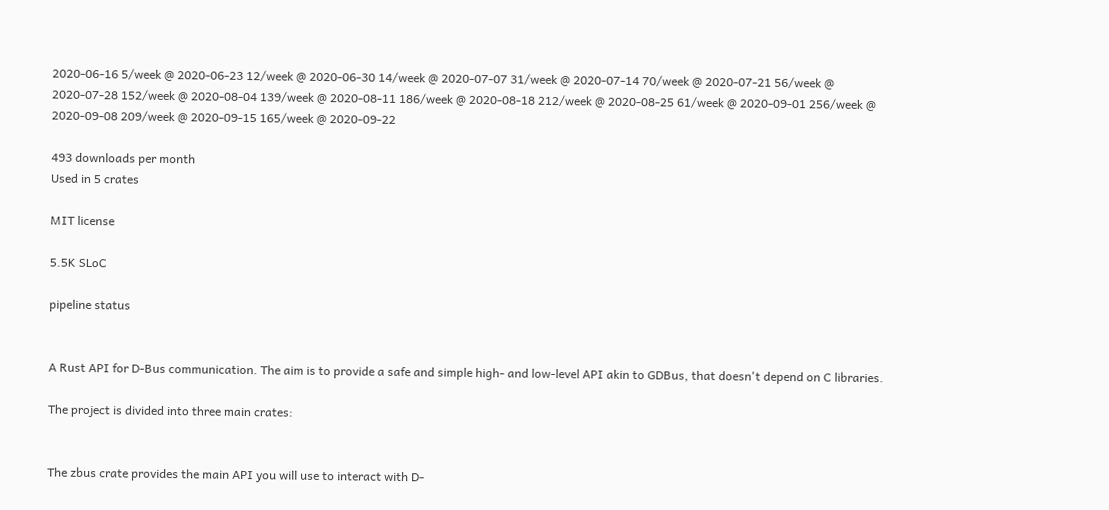2020-06-16 5/week @ 2020-06-23 12/week @ 2020-06-30 14/week @ 2020-07-07 31/week @ 2020-07-14 70/week @ 2020-07-21 56/week @ 2020-07-28 152/week @ 2020-08-04 139/week @ 2020-08-11 186/week @ 2020-08-18 212/week @ 2020-08-25 61/week @ 2020-09-01 256/week @ 2020-09-08 209/week @ 2020-09-15 165/week @ 2020-09-22

493 downloads per month
Used in 5 crates

MIT license

5.5K SLoC

pipeline status


A Rust API for D-Bus communication. The aim is to provide a safe and simple high- and low-level API akin to GDBus, that doesn't depend on C libraries.

The project is divided into three main crates:


The zbus crate provides the main API you will use to interact with D-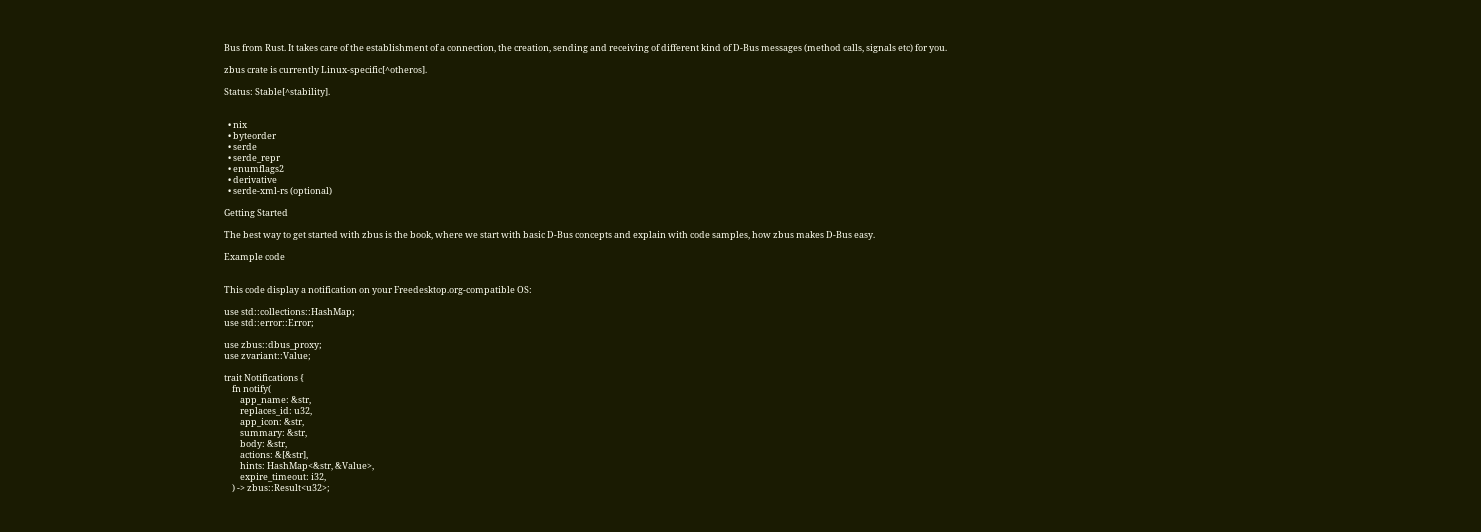Bus from Rust. It takes care of the establishment of a connection, the creation, sending and receiving of different kind of D-Bus messages (method calls, signals etc) for you.

zbus crate is currently Linux-specific[^otheros].

Status: Stable[^stability].


  • nix
  • byteorder
  • serde
  • serde_repr
  • enumflags2
  • derivative
  • serde-xml-rs (optional)

Getting Started

The best way to get started with zbus is the book, where we start with basic D-Bus concepts and explain with code samples, how zbus makes D-Bus easy.

Example code


This code display a notification on your Freedesktop.org-compatible OS:

use std::collections::HashMap;
use std::error::Error;

use zbus::dbus_proxy;
use zvariant::Value;

trait Notifications {
    fn notify(
        app_name: &str,
        replaces_id: u32,
        app_icon: &str,
        summary: &str,
        body: &str,
        actions: &[&str],
        hints: HashMap<&str, &Value>,
        expire_timeout: i32,
    ) -> zbus::Result<u32>;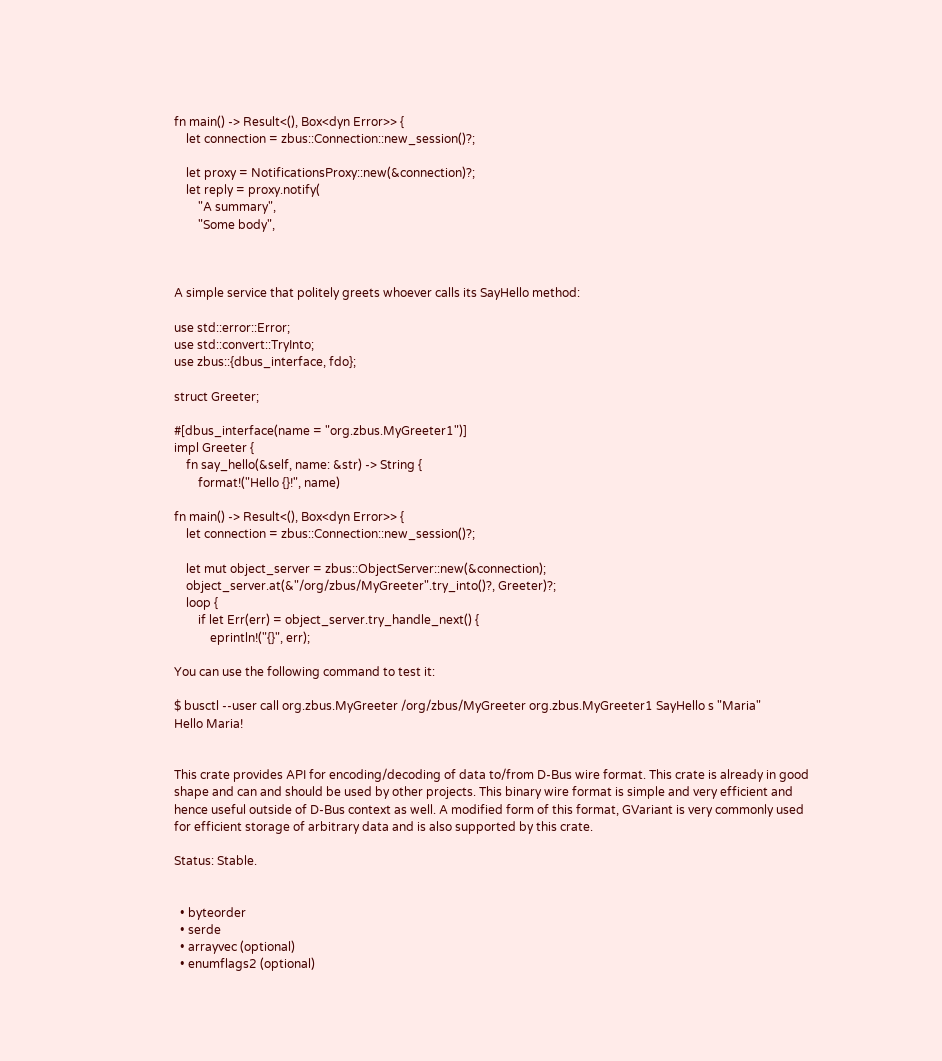fn main() -> Result<(), Box<dyn Error>> {
    let connection = zbus::Connection::new_session()?;

    let proxy = NotificationsProxy::new(&connection)?;
    let reply = proxy.notify(
        "A summary",
        "Some body",



A simple service that politely greets whoever calls its SayHello method:

use std::error::Error;
use std::convert::TryInto;
use zbus::{dbus_interface, fdo};

struct Greeter;

#[dbus_interface(name = "org.zbus.MyGreeter1")]
impl Greeter {
    fn say_hello(&self, name: &str) -> String {
        format!("Hello {}!", name)

fn main() -> Result<(), Box<dyn Error>> {
    let connection = zbus::Connection::new_session()?;

    let mut object_server = zbus::ObjectServer::new(&connection);
    object_server.at(&"/org/zbus/MyGreeter".try_into()?, Greeter)?;
    loop {
        if let Err(err) = object_server.try_handle_next() {
            eprintln!("{}", err);

You can use the following command to test it:

$ busctl --user call org.zbus.MyGreeter /org/zbus/MyGreeter org.zbus.MyGreeter1 SayHello s "Maria"
Hello Maria!


This crate provides API for encoding/decoding of data to/from D-Bus wire format. This crate is already in good shape and can and should be used by other projects. This binary wire format is simple and very efficient and hence useful outside of D-Bus context as well. A modified form of this format, GVariant is very commonly used for efficient storage of arbitrary data and is also supported by this crate.

Status: Stable.


  • byteorder
  • serde
  • arrayvec (optional)
  • enumflags2 (optional)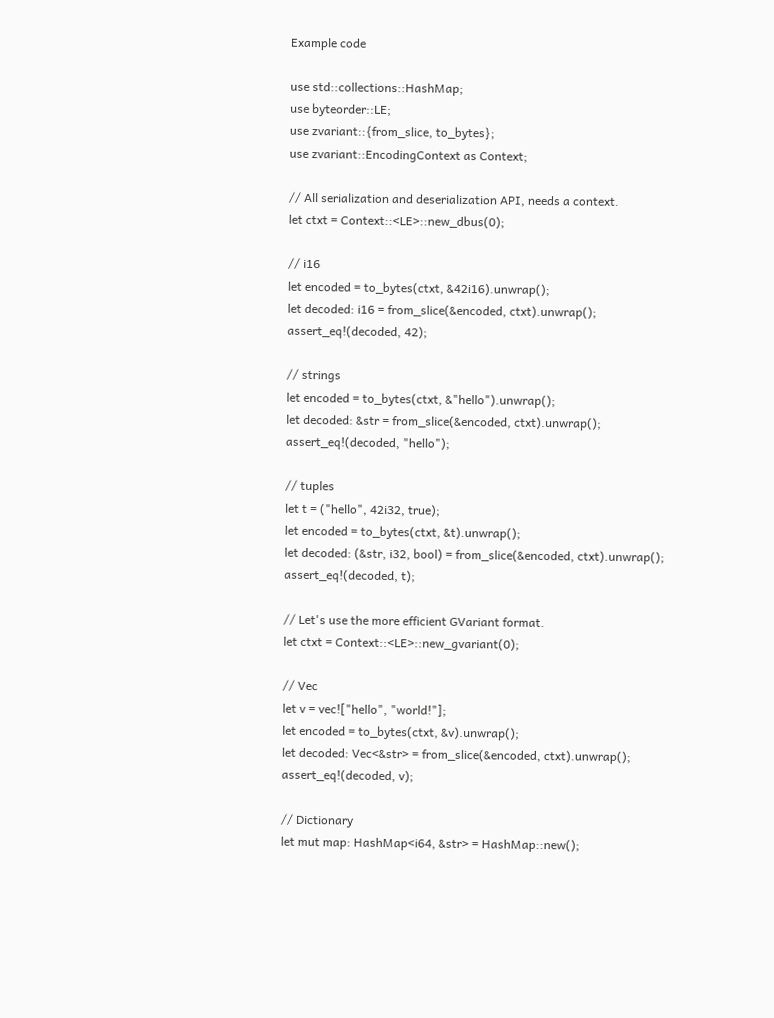Example code

use std::collections::HashMap;
use byteorder::LE;
use zvariant::{from_slice, to_bytes};
use zvariant::EncodingContext as Context;

// All serialization and deserialization API, needs a context.
let ctxt = Context::<LE>::new_dbus(0);

// i16
let encoded = to_bytes(ctxt, &42i16).unwrap();
let decoded: i16 = from_slice(&encoded, ctxt).unwrap();
assert_eq!(decoded, 42);

// strings
let encoded = to_bytes(ctxt, &"hello").unwrap();
let decoded: &str = from_slice(&encoded, ctxt).unwrap();
assert_eq!(decoded, "hello");

// tuples
let t = ("hello", 42i32, true);
let encoded = to_bytes(ctxt, &t).unwrap();
let decoded: (&str, i32, bool) = from_slice(&encoded, ctxt).unwrap();
assert_eq!(decoded, t);

// Let's use the more efficient GVariant format.
let ctxt = Context::<LE>::new_gvariant(0);

// Vec
let v = vec!["hello", "world!"];
let encoded = to_bytes(ctxt, &v).unwrap();
let decoded: Vec<&str> = from_slice(&encoded, ctxt).unwrap();
assert_eq!(decoded, v);

// Dictionary
let mut map: HashMap<i64, &str> = HashMap::new();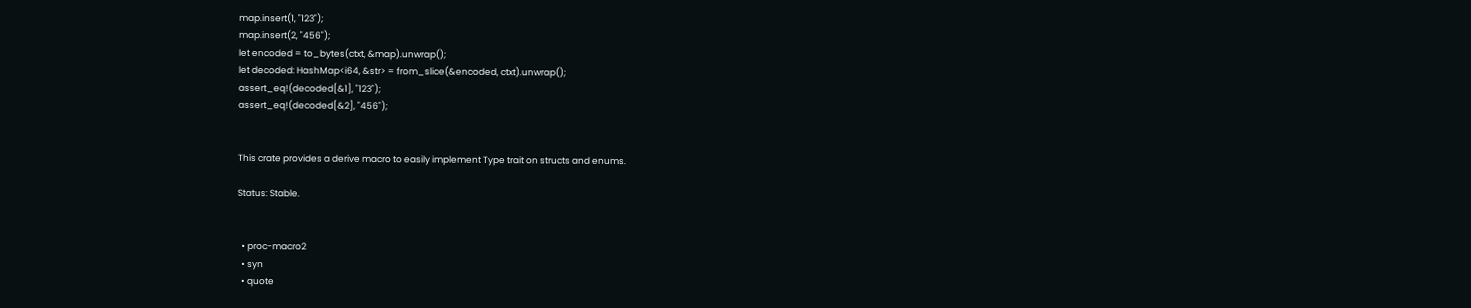map.insert(1, "123");
map.insert(2, "456");
let encoded = to_bytes(ctxt, &map).unwrap();
let decoded: HashMap<i64, &str> = from_slice(&encoded, ctxt).unwrap();
assert_eq!(decoded[&1], "123");
assert_eq!(decoded[&2], "456");


This crate provides a derive macro to easily implement Type trait on structs and enums.

Status: Stable.


  • proc-macro2
  • syn
  • quote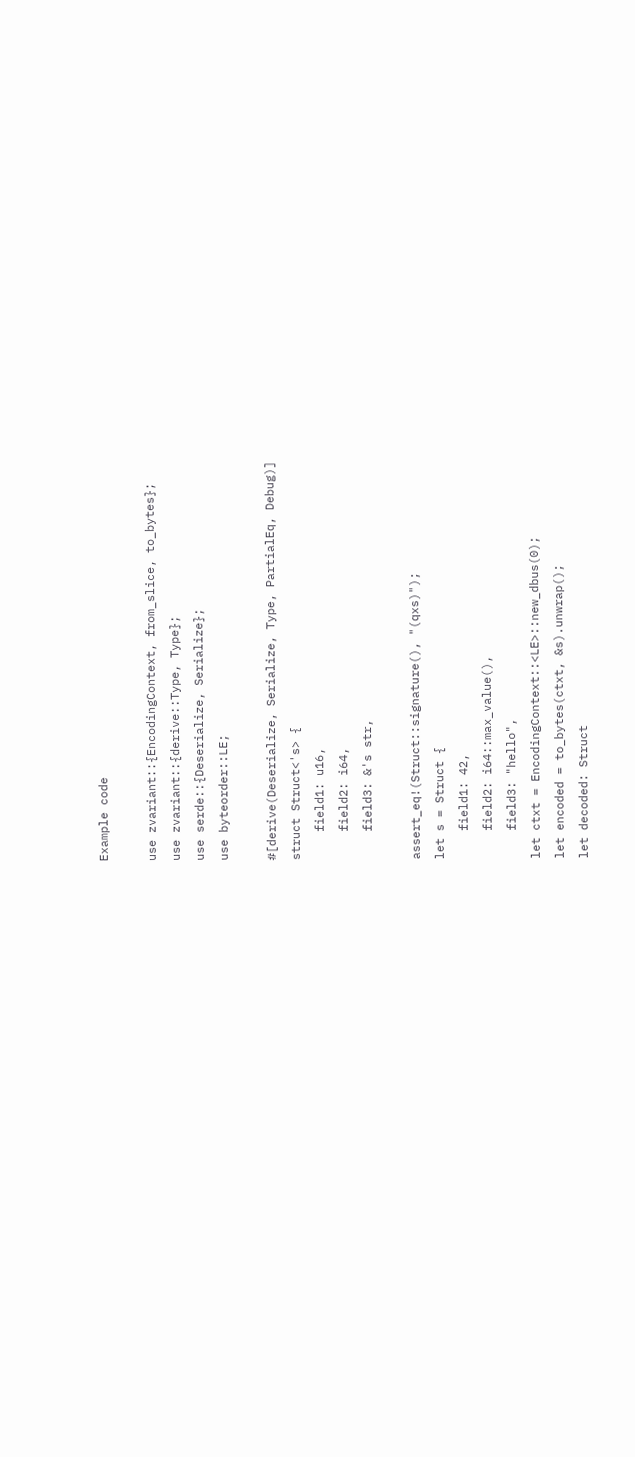Example code

use zvariant::{EncodingContext, from_slice, to_bytes};
use zvariant::{derive::Type, Type};
use serde::{Deserialize, Serialize};
use byteorder::LE;

#[derive(Deserialize, Serialize, Type, PartialEq, Debug)]
struct Struct<'s> {
    field1: u16,
    field2: i64,
    field3: &'s str,

assert_eq!(Struct::signature(), "(qxs)");
let s = Struct {
    field1: 42,
    field2: i64::max_value(),
    field3: "hello",
let ctxt = EncodingContext::<LE>::new_dbus(0);
let encoded = to_bytes(ctxt, &s).unwrap();
let decoded: Struct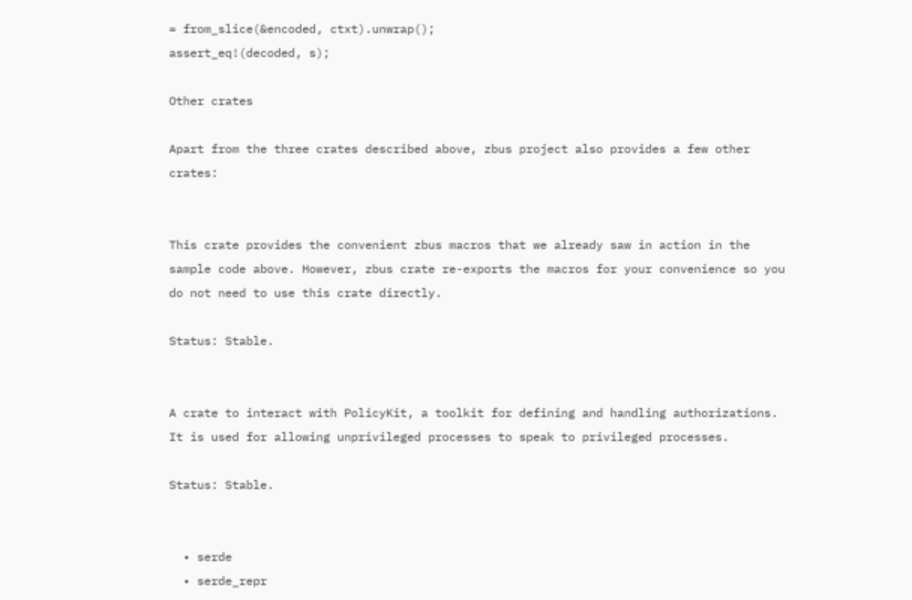= from_slice(&encoded, ctxt).unwrap();
assert_eq!(decoded, s);

Other crates

Apart from the three crates described above, zbus project also provides a few other crates:


This crate provides the convenient zbus macros that we already saw in action in the sample code above. However, zbus crate re-exports the macros for your convenience so you do not need to use this crate directly.

Status: Stable.


A crate to interact with PolicyKit, a toolkit for defining and handling authorizations. It is used for allowing unprivileged processes to speak to privileged processes.

Status: Stable.


  • serde
  • serde_repr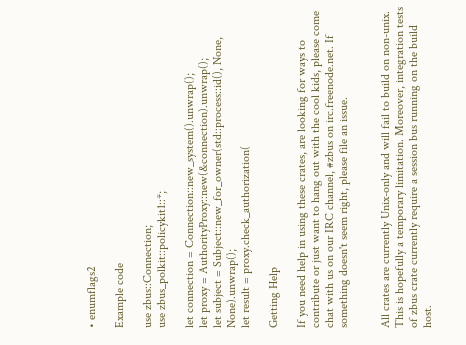• enumflags2

Example code

use zbus::Connection;
use zbus_polkit::policykit1::*;

let connection = Connection::new_system().unwrap();
let proxy = AuthorityProxy::new(&connection).unwrap();
let subject = Subject::new_for_owner(std::process::id(), None, None).unwrap();
let result = proxy.check_authorization(

Getting Help

If you need help in using these crates, are looking for ways to contribute or just want to hang out with the cool kids, please come chat with us on our IRC channel, #zbus on irc.freenode.net. If something doesn't seem right, please file an issue.


All crates are currently Unix-only and will fail to build on non-unix. This is hopefully a temporary limitation. Moreover, integration tests of zbus crate currently require a session bus running on the build host.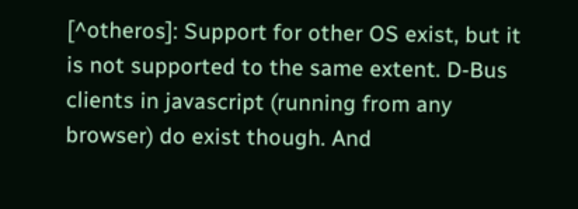[^otheros]: Support for other OS exist, but it is not supported to the same extent. D-Bus clients in javascript (running from any browser) do exist though. And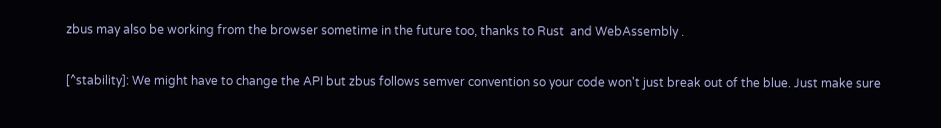zbus may also be working from the browser sometime in the future too, thanks to Rust  and WebAssembly .

[^stability]: We might have to change the API but zbus follows semver convention so your code won't just break out of the blue. Just make sure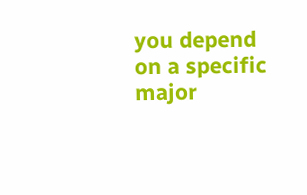you depend on a specific major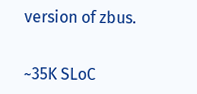version of zbus.


~35K SLoC